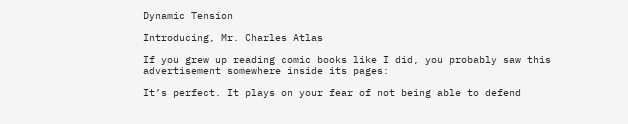Dynamic Tension

Introducing, Mr. Charles Atlas

If you grew up reading comic books like I did, you probably saw this advertisement somewhere inside its pages:

It’s perfect. It plays on your fear of not being able to defend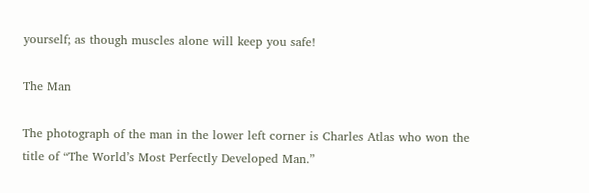yourself; as though muscles alone will keep you safe!

The Man

The photograph of the man in the lower left corner is Charles Atlas who won the title of “The World’s Most Perfectly Developed Man.”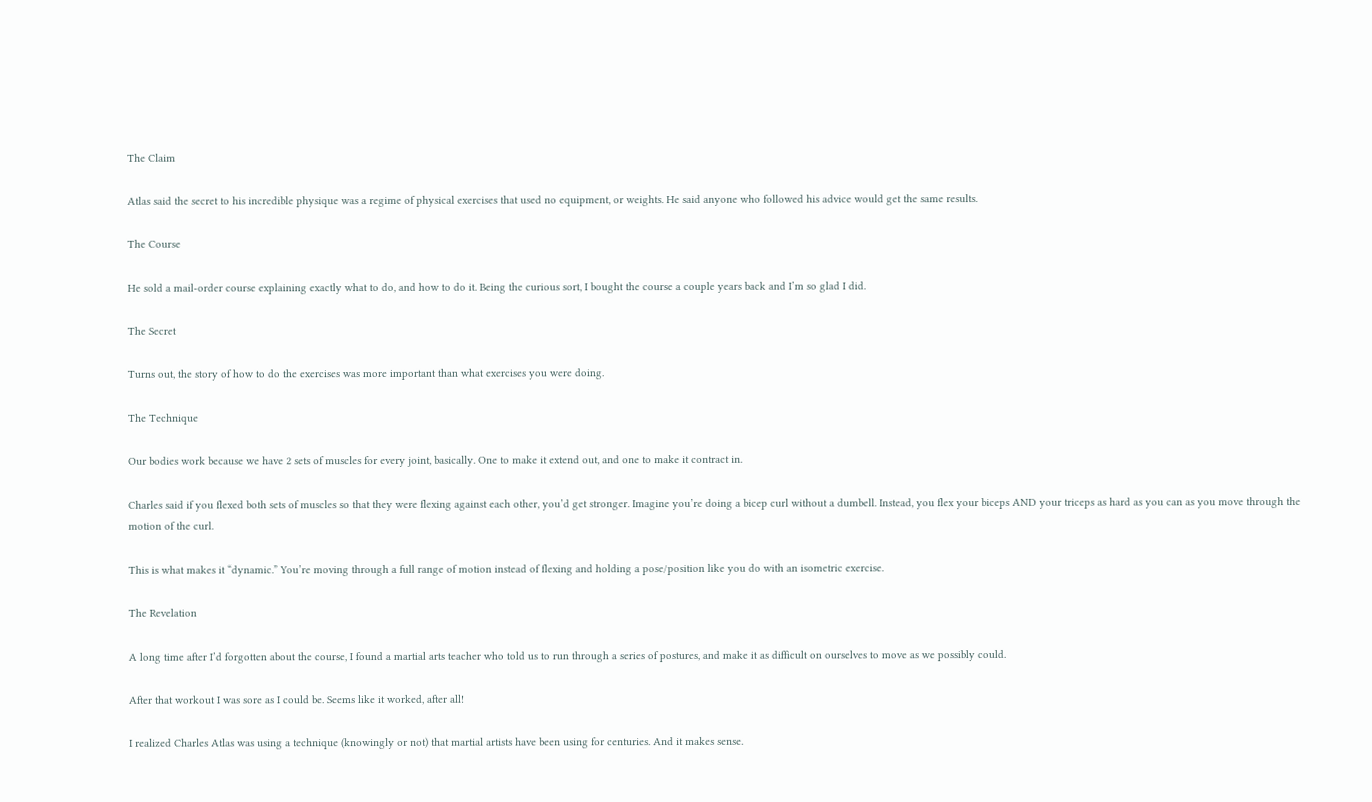The Claim

Atlas said the secret to his incredible physique was a regime of physical exercises that used no equipment, or weights. He said anyone who followed his advice would get the same results.

The Course

He sold a mail-order course explaining exactly what to do, and how to do it. Being the curious sort, I bought the course a couple years back and I’m so glad I did.

The Secret

Turns out, the story of how to do the exercises was more important than what exercises you were doing.

The Technique

Our bodies work because we have 2 sets of muscles for every joint, basically. One to make it extend out, and one to make it contract in.

Charles said if you flexed both sets of muscles so that they were flexing against each other, you’d get stronger. Imagine you’re doing a bicep curl without a dumbell. Instead, you flex your biceps AND your triceps as hard as you can as you move through the motion of the curl.

This is what makes it “dynamic.” You’re moving through a full range of motion instead of flexing and holding a pose/position like you do with an isometric exercise.

The Revelation

A long time after I’d forgotten about the course, I found a martial arts teacher who told us to run through a series of postures, and make it as difficult on ourselves to move as we possibly could.

After that workout I was sore as I could be. Seems like it worked, after all!

I realized Charles Atlas was using a technique (knowingly or not) that martial artists have been using for centuries. And it makes sense.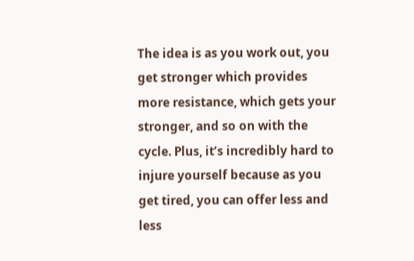The idea is as you work out, you get stronger which provides more resistance, which gets your stronger, and so on with the cycle. Plus, it’s incredibly hard to injure yourself because as you get tired, you can offer less and less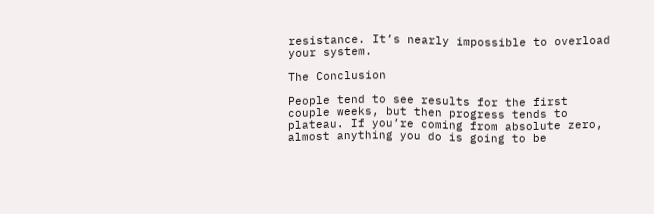resistance. It’s nearly impossible to overload your system.

The Conclusion

People tend to see results for the first couple weeks, but then progress tends to plateau. If you’re coming from absolute zero, almost anything you do is going to be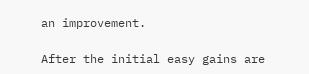an improvement.

After the initial easy gains are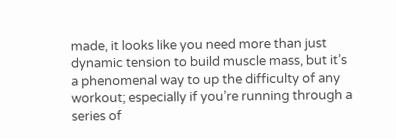made, it looks like you need more than just dynamic tension to build muscle mass, but it’s a phenomenal way to up the difficulty of any workout; especially if you’re running through a series of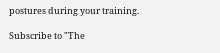postures during your training.

Subscribe to "The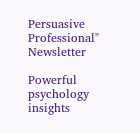Persuasive Professional" Newsletter

Powerful psychology insights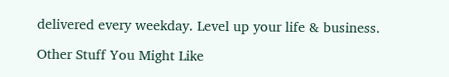delivered every weekday. Level up your life & business.

Other Stuff You Might Like